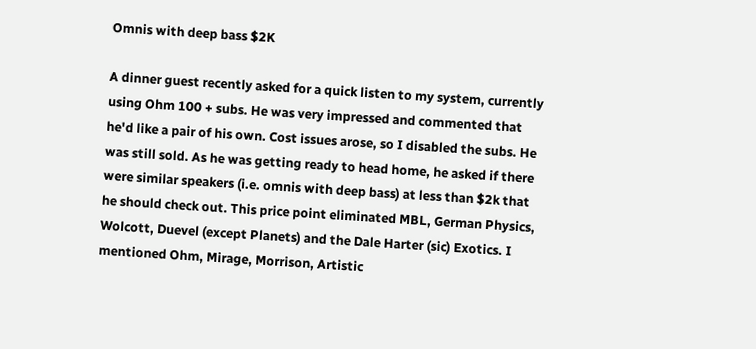Omnis with deep bass $2K

A dinner guest recently asked for a quick listen to my system, currently using Ohm 100 + subs. He was very impressed and commented that he'd like a pair of his own. Cost issues arose, so I disabled the subs. He was still sold. As he was getting ready to head home, he asked if there were similar speakers (i.e. omnis with deep bass) at less than $2k that he should check out. This price point eliminated MBL, German Physics, Wolcott, Duevel (except Planets) and the Dale Harter (sic) Exotics. I mentioned Ohm, Mirage, Morrison, Artistic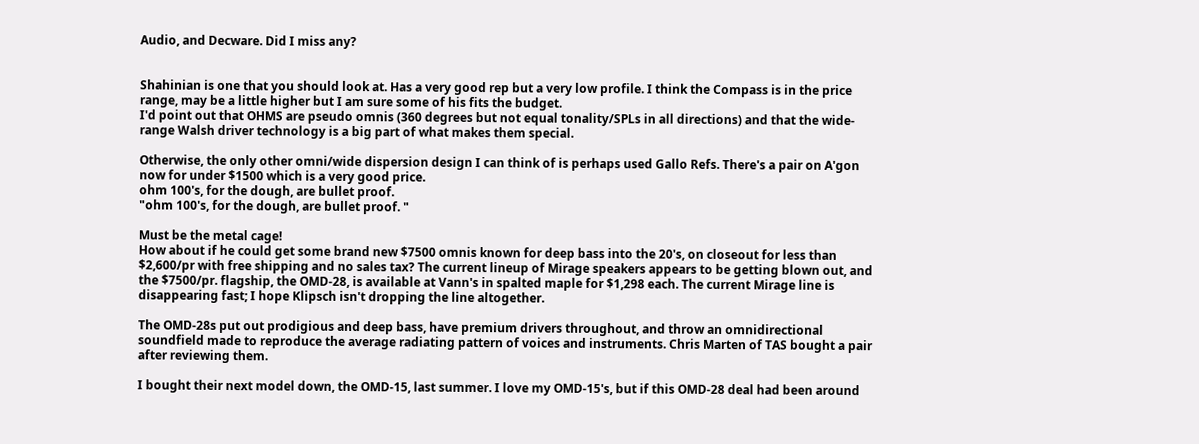Audio, and Decware. Did I miss any?


Shahinian is one that you should look at. Has a very good rep but a very low profile. I think the Compass is in the price range, may be a little higher but I am sure some of his fits the budget.
I'd point out that OHMS are pseudo omnis (360 degrees but not equal tonality/SPLs in all directions) and that the wide-range Walsh driver technology is a big part of what makes them special.

Otherwise, the only other omni/wide dispersion design I can think of is perhaps used Gallo Refs. There's a pair on A'gon now for under $1500 which is a very good price.
ohm 100's, for the dough, are bullet proof.
"ohm 100's, for the dough, are bullet proof. "

Must be the metal cage!
How about if he could get some brand new $7500 omnis known for deep bass into the 20's, on closeout for less than $2,600/pr with free shipping and no sales tax? The current lineup of Mirage speakers appears to be getting blown out, and the $7500/pr. flagship, the OMD-28, is available at Vann's in spalted maple for $1,298 each. The current Mirage line is disappearing fast; I hope Klipsch isn't dropping the line altogether.

The OMD-28s put out prodigious and deep bass, have premium drivers throughout, and throw an omnidirectional soundfield made to reproduce the average radiating pattern of voices and instruments. Chris Marten of TAS bought a pair after reviewing them.

I bought their next model down, the OMD-15, last summer. I love my OMD-15's, but if this OMD-28 deal had been around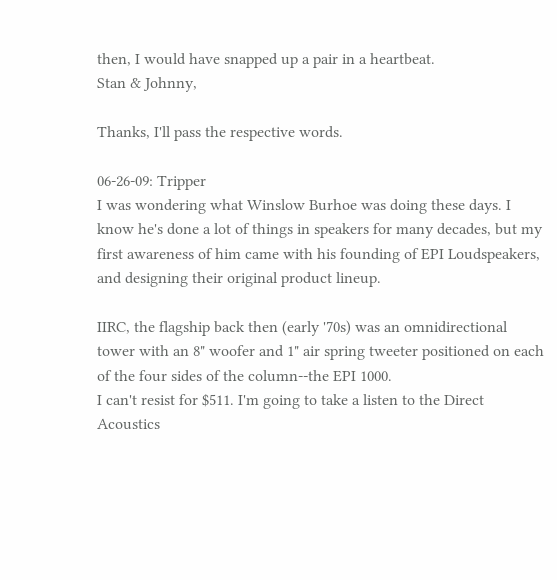then, I would have snapped up a pair in a heartbeat.
Stan & Johnny,

Thanks, I'll pass the respective words.

06-26-09: Tripper
I was wondering what Winslow Burhoe was doing these days. I know he's done a lot of things in speakers for many decades, but my first awareness of him came with his founding of EPI Loudspeakers, and designing their original product lineup.

IIRC, the flagship back then (early '70s) was an omnidirectional tower with an 8" woofer and 1" air spring tweeter positioned on each of the four sides of the column--the EPI 1000.
I can't resist for $511. I'm going to take a listen to the Direct Acoustics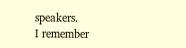speakers.
I remember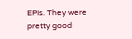EPIs. They were pretty good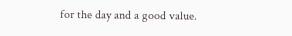for the day and a good value.